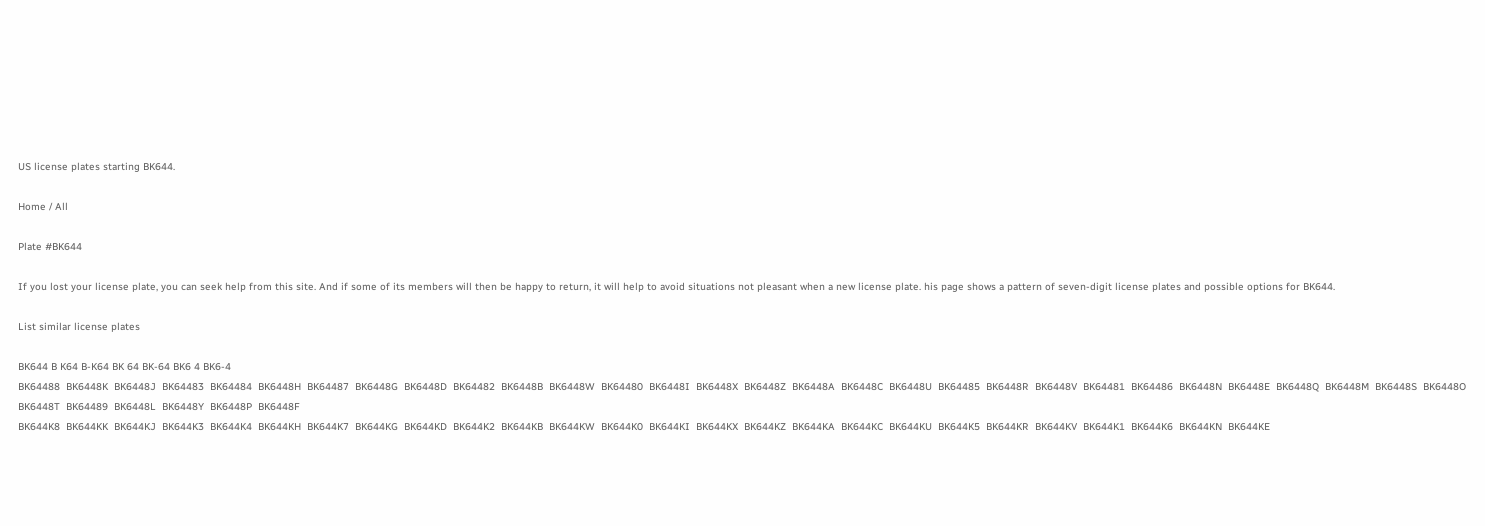US license plates starting BK644.

Home / All

Plate #BK644

If you lost your license plate, you can seek help from this site. And if some of its members will then be happy to return, it will help to avoid situations not pleasant when a new license plate. his page shows a pattern of seven-digit license plates and possible options for BK644.

List similar license plates

BK644 B K64 B-K64 BK 64 BK-64 BK6 4 BK6-4
BK64488  BK6448K  BK6448J  BK64483  BK64484  BK6448H  BK64487  BK6448G  BK6448D  BK64482  BK6448B  BK6448W  BK64480  BK6448I  BK6448X  BK6448Z  BK6448A  BK6448C  BK6448U  BK64485  BK6448R  BK6448V  BK64481  BK64486  BK6448N  BK6448E  BK6448Q  BK6448M  BK6448S  BK6448O  BK6448T  BK64489  BK6448L  BK6448Y  BK6448P  BK6448F
BK644K8  BK644KK  BK644KJ  BK644K3  BK644K4  BK644KH  BK644K7  BK644KG  BK644KD  BK644K2  BK644KB  BK644KW  BK644K0  BK644KI  BK644KX  BK644KZ  BK644KA  BK644KC  BK644KU  BK644K5  BK644KR  BK644KV  BK644K1  BK644K6  BK644KN  BK644KE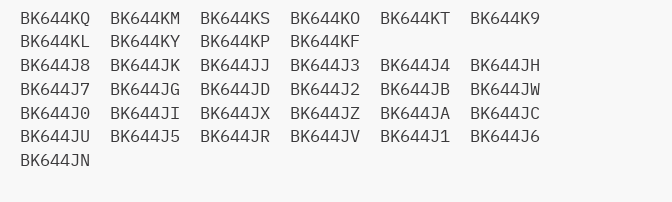BK644KQ  BK644KM  BK644KS  BK644KO  BK644KT  BK644K9  BK644KL  BK644KY  BK644KP  BK644KF
BK644J8  BK644JK  BK644JJ  BK644J3  BK644J4  BK644JH  BK644J7  BK644JG  BK644JD  BK644J2  BK644JB  BK644JW  BK644J0  BK644JI  BK644JX  BK644JZ  BK644JA  BK644JC  BK644JU  BK644J5  BK644JR  BK644JV  BK644J1  BK644J6  BK644JN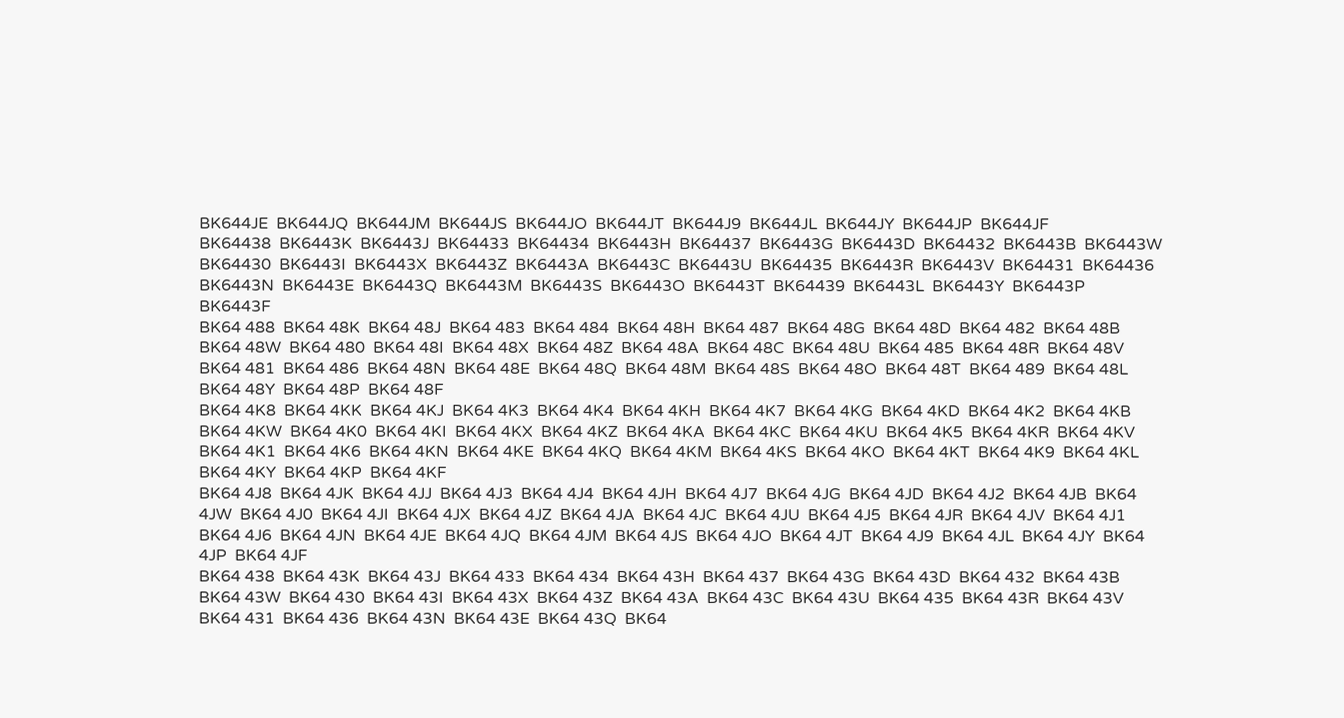BK644JE  BK644JQ  BK644JM  BK644JS  BK644JO  BK644JT  BK644J9  BK644JL  BK644JY  BK644JP  BK644JF
BK64438  BK6443K  BK6443J  BK64433  BK64434  BK6443H  BK64437  BK6443G  BK6443D  BK64432  BK6443B  BK6443W  BK64430  BK6443I  BK6443X  BK6443Z  BK6443A  BK6443C  BK6443U  BK64435  BK6443R  BK6443V  BK64431  BK64436  BK6443N  BK6443E  BK6443Q  BK6443M  BK6443S  BK6443O  BK6443T  BK64439  BK6443L  BK6443Y  BK6443P  BK6443F
BK64 488  BK64 48K  BK64 48J  BK64 483  BK64 484  BK64 48H  BK64 487  BK64 48G  BK64 48D  BK64 482  BK64 48B  BK64 48W  BK64 480  BK64 48I  BK64 48X  BK64 48Z  BK64 48A  BK64 48C  BK64 48U  BK64 485  BK64 48R  BK64 48V  BK64 481  BK64 486  BK64 48N  BK64 48E  BK64 48Q  BK64 48M  BK64 48S  BK64 48O  BK64 48T  BK64 489  BK64 48L  BK64 48Y  BK64 48P  BK64 48F
BK64 4K8  BK64 4KK  BK64 4KJ  BK64 4K3  BK64 4K4  BK64 4KH  BK64 4K7  BK64 4KG  BK64 4KD  BK64 4K2  BK64 4KB  BK64 4KW  BK64 4K0  BK64 4KI  BK64 4KX  BK64 4KZ  BK64 4KA  BK64 4KC  BK64 4KU  BK64 4K5  BK64 4KR  BK64 4KV  BK64 4K1  BK64 4K6  BK64 4KN  BK64 4KE  BK64 4KQ  BK64 4KM  BK64 4KS  BK64 4KO  BK64 4KT  BK64 4K9  BK64 4KL  BK64 4KY  BK64 4KP  BK64 4KF
BK64 4J8  BK64 4JK  BK64 4JJ  BK64 4J3  BK64 4J4  BK64 4JH  BK64 4J7  BK64 4JG  BK64 4JD  BK64 4J2  BK64 4JB  BK64 4JW  BK64 4J0  BK64 4JI  BK64 4JX  BK64 4JZ  BK64 4JA  BK64 4JC  BK64 4JU  BK64 4J5  BK64 4JR  BK64 4JV  BK64 4J1  BK64 4J6  BK64 4JN  BK64 4JE  BK64 4JQ  BK64 4JM  BK64 4JS  BK64 4JO  BK64 4JT  BK64 4J9  BK64 4JL  BK64 4JY  BK64 4JP  BK64 4JF
BK64 438  BK64 43K  BK64 43J  BK64 433  BK64 434  BK64 43H  BK64 437  BK64 43G  BK64 43D  BK64 432  BK64 43B  BK64 43W  BK64 430  BK64 43I  BK64 43X  BK64 43Z  BK64 43A  BK64 43C  BK64 43U  BK64 435  BK64 43R  BK64 43V  BK64 431  BK64 436  BK64 43N  BK64 43E  BK64 43Q  BK64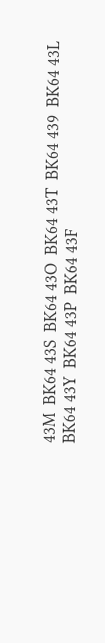43M  BK64 43S  BK64 43O  BK64 43T  BK64 439  BK64 43L  BK64 43Y  BK64 43P  BK64 43F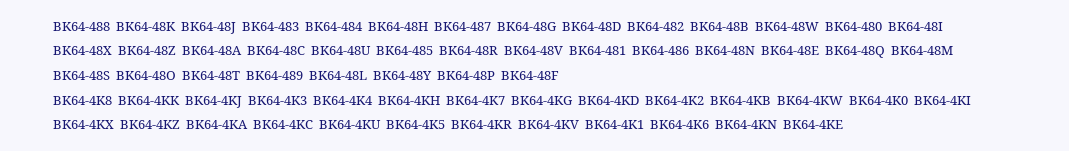BK64-488  BK64-48K  BK64-48J  BK64-483  BK64-484  BK64-48H  BK64-487  BK64-48G  BK64-48D  BK64-482  BK64-48B  BK64-48W  BK64-480  BK64-48I  BK64-48X  BK64-48Z  BK64-48A  BK64-48C  BK64-48U  BK64-485  BK64-48R  BK64-48V  BK64-481  BK64-486  BK64-48N  BK64-48E  BK64-48Q  BK64-48M  BK64-48S  BK64-48O  BK64-48T  BK64-489  BK64-48L  BK64-48Y  BK64-48P  BK64-48F
BK64-4K8  BK64-4KK  BK64-4KJ  BK64-4K3  BK64-4K4  BK64-4KH  BK64-4K7  BK64-4KG  BK64-4KD  BK64-4K2  BK64-4KB  BK64-4KW  BK64-4K0  BK64-4KI  BK64-4KX  BK64-4KZ  BK64-4KA  BK64-4KC  BK64-4KU  BK64-4K5  BK64-4KR  BK64-4KV  BK64-4K1  BK64-4K6  BK64-4KN  BK64-4KE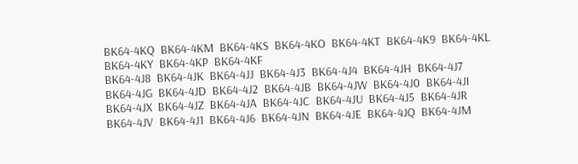BK64-4KQ  BK64-4KM  BK64-4KS  BK64-4KO  BK64-4KT  BK64-4K9  BK64-4KL  BK64-4KY  BK64-4KP  BK64-4KF
BK64-4J8  BK64-4JK  BK64-4JJ  BK64-4J3  BK64-4J4  BK64-4JH  BK64-4J7  BK64-4JG  BK64-4JD  BK64-4J2  BK64-4JB  BK64-4JW  BK64-4J0  BK64-4JI  BK64-4JX  BK64-4JZ  BK64-4JA  BK64-4JC  BK64-4JU  BK64-4J5  BK64-4JR  BK64-4JV  BK64-4J1  BK64-4J6  BK64-4JN  BK64-4JE  BK64-4JQ  BK64-4JM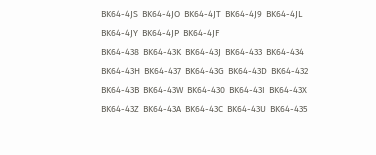BK64-4JS  BK64-4JO  BK64-4JT  BK64-4J9  BK64-4JL  BK64-4JY  BK64-4JP  BK64-4JF
BK64-438  BK64-43K  BK64-43J  BK64-433  BK64-434  BK64-43H  BK64-437  BK64-43G  BK64-43D  BK64-432  BK64-43B  BK64-43W  BK64-430  BK64-43I  BK64-43X  BK64-43Z  BK64-43A  BK64-43C  BK64-43U  BK64-435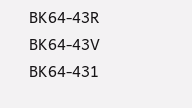BK64-43R  BK64-43V  BK64-431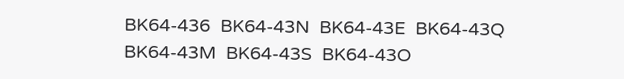BK64-436  BK64-43N  BK64-43E  BK64-43Q  BK64-43M  BK64-43S  BK64-43O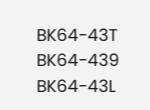BK64-43T  BK64-439  BK64-43L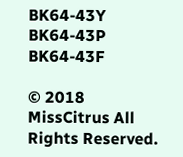BK64-43Y  BK64-43P  BK64-43F

© 2018 MissCitrus All Rights Reserved.